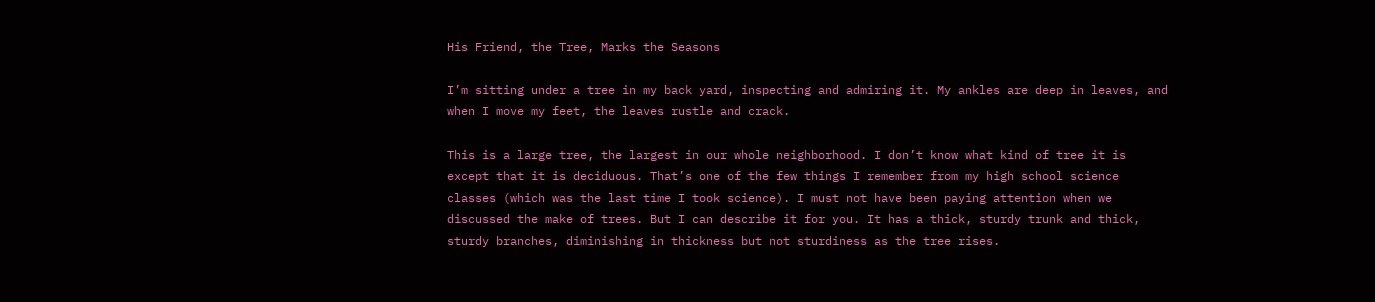His Friend, the Tree, Marks the Seasons

I’m sitting under a tree in my back yard, inspecting and admiring it. My ankles are deep in leaves, and when I move my feet, the leaves rustle and crack.

This is a large tree, the largest in our whole neighborhood. I don’t know what kind of tree it is except that it is deciduous. That’s one of the few things I remember from my high school science classes (which was the last time I took science). I must not have been paying attention when we discussed the make of trees. But I can describe it for you. It has a thick, sturdy trunk and thick, sturdy branches, diminishing in thickness but not sturdiness as the tree rises.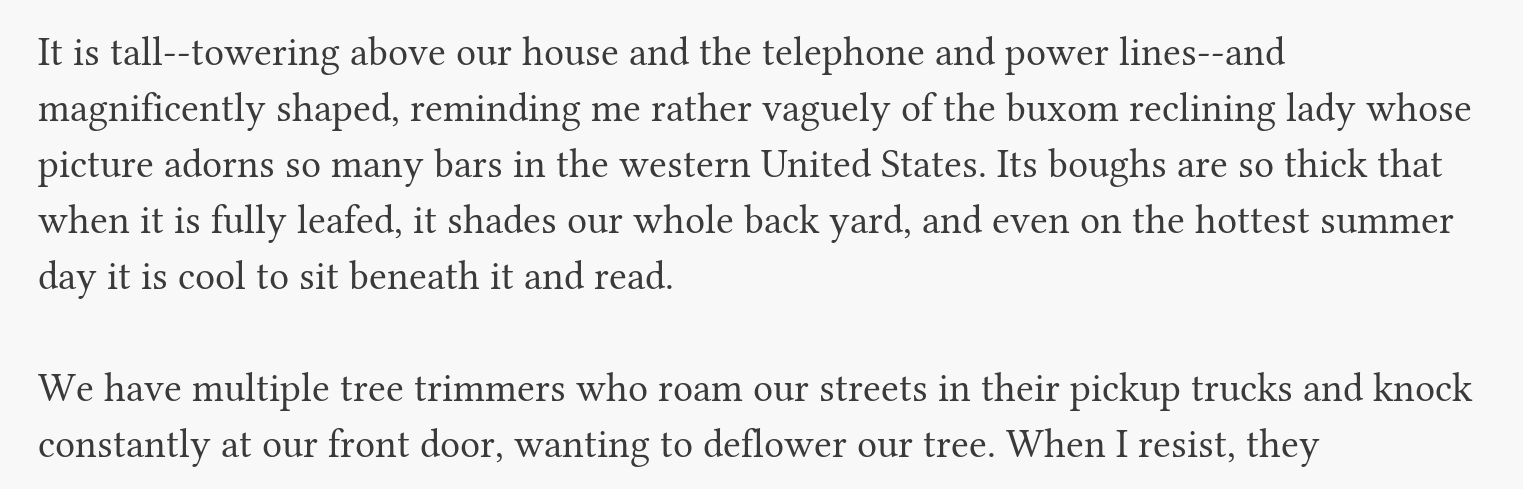It is tall--towering above our house and the telephone and power lines--and magnificently shaped, reminding me rather vaguely of the buxom reclining lady whose picture adorns so many bars in the western United States. Its boughs are so thick that when it is fully leafed, it shades our whole back yard, and even on the hottest summer day it is cool to sit beneath it and read.

We have multiple tree trimmers who roam our streets in their pickup trucks and knock constantly at our front door, wanting to deflower our tree. When I resist, they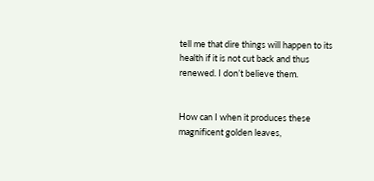tell me that dire things will happen to its health if it is not cut back and thus renewed. I don’t believe them.


How can I when it produces these magnificent golden leaves,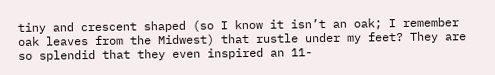tiny and crescent shaped (so I know it isn’t an oak; I remember oak leaves from the Midwest) that rustle under my feet? They are so splendid that they even inspired an 11-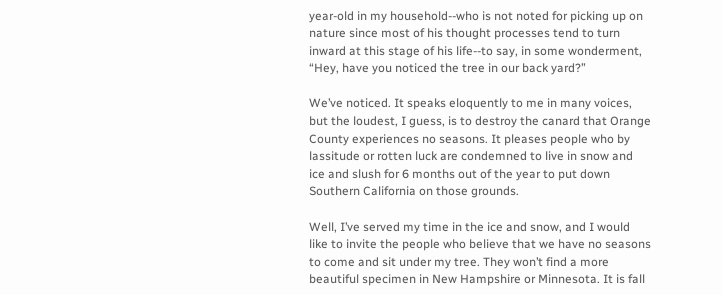year-old in my household--who is not noted for picking up on nature since most of his thought processes tend to turn inward at this stage of his life--to say, in some wonderment, “Hey, have you noticed the tree in our back yard?”

We’ve noticed. It speaks eloquently to me in many voices, but the loudest, I guess, is to destroy the canard that Orange County experiences no seasons. It pleases people who by lassitude or rotten luck are condemned to live in snow and ice and slush for 6 months out of the year to put down Southern California on those grounds.

Well, I’ve served my time in the ice and snow, and I would like to invite the people who believe that we have no seasons to come and sit under my tree. They won’t find a more beautiful specimen in New Hampshire or Minnesota. It is fall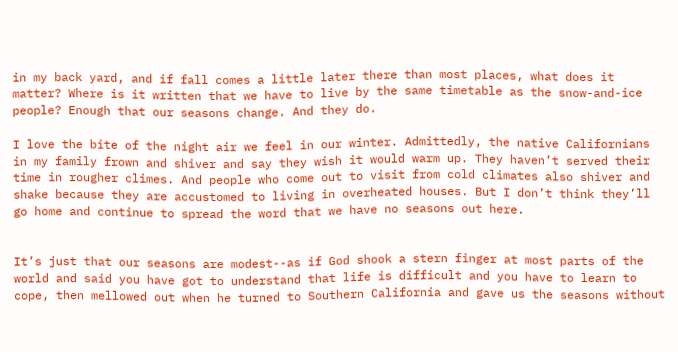in my back yard, and if fall comes a little later there than most places, what does it matter? Where is it written that we have to live by the same timetable as the snow-and-ice people? Enough that our seasons change. And they do.

I love the bite of the night air we feel in our winter. Admittedly, the native Californians in my family frown and shiver and say they wish it would warm up. They haven’t served their time in rougher climes. And people who come out to visit from cold climates also shiver and shake because they are accustomed to living in overheated houses. But I don’t think they’ll go home and continue to spread the word that we have no seasons out here.


It’s just that our seasons are modest--as if God shook a stern finger at most parts of the world and said you have got to understand that life is difficult and you have to learn to cope, then mellowed out when he turned to Southern California and gave us the seasons without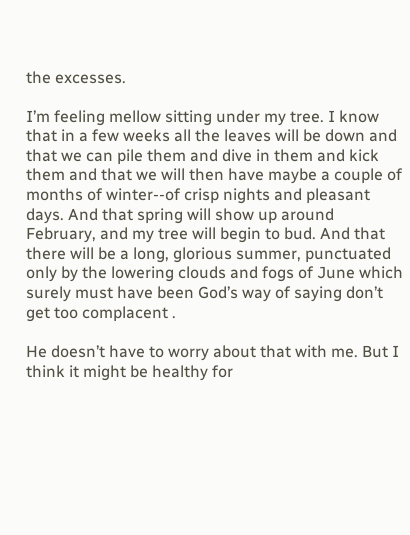the excesses.

I’m feeling mellow sitting under my tree. I know that in a few weeks all the leaves will be down and that we can pile them and dive in them and kick them and that we will then have maybe a couple of months of winter--of crisp nights and pleasant days. And that spring will show up around February, and my tree will begin to bud. And that there will be a long, glorious summer, punctuated only by the lowering clouds and fogs of June which surely must have been God’s way of saying don’t get too complacent .

He doesn’t have to worry about that with me. But I think it might be healthy for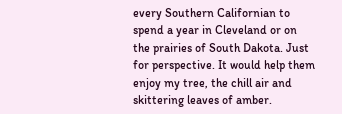every Southern Californian to spend a year in Cleveland or on the prairies of South Dakota. Just for perspective. It would help them enjoy my tree, the chill air and skittering leaves of amber.